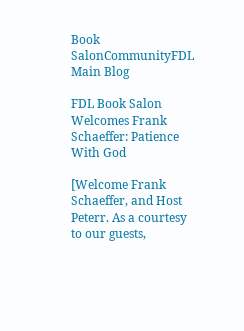Book SalonCommunityFDL Main Blog

FDL Book Salon Welcomes Frank Schaeffer: Patience With God

[Welcome Frank Schaeffer, and Host Peterr. As a courtesy to our guests,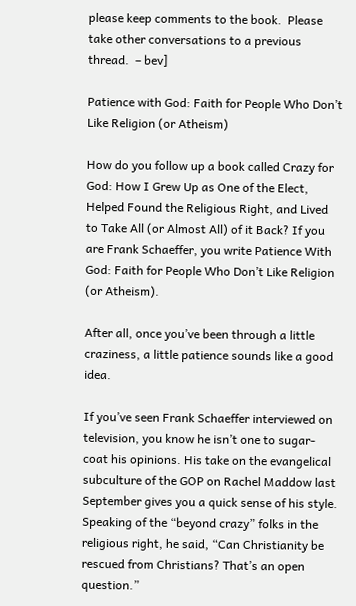please keep comments to the book.  Please take other conversations to a previous thread.  – bev]

Patience with God: Faith for People Who Don’t Like Religion (or Atheism)

How do you follow up a book called Crazy for God: How I Grew Up as One of the Elect, Helped Found the Religious Right, and Lived to Take All (or Almost All) of it Back? If you are Frank Schaeffer, you write Patience With God: Faith for People Who Don’t Like Religion (or Atheism).

After all, once you’ve been through a little craziness, a little patience sounds like a good idea.

If you’ve seen Frank Schaeffer interviewed on television, you know he isn’t one to sugar-coat his opinions. His take on the evangelical subculture of the GOP on Rachel Maddow last September gives you a quick sense of his style. Speaking of the “beyond crazy” folks in the religious right, he said, “Can Christianity be rescued from Christians? That’s an open question.”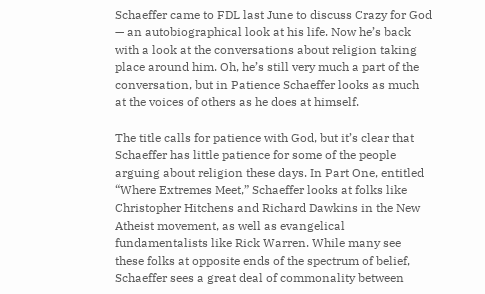Schaeffer came to FDL last June to discuss Crazy for God — an autobiographical look at his life. Now he’s back with a look at the conversations about religion taking place around him. Oh, he’s still very much a part of the conversation, but in Patience Schaeffer looks as much at the voices of others as he does at himself.

The title calls for patience with God, but it’s clear that Schaeffer has little patience for some of the people arguing about religion these days. In Part One, entitled “Where Extremes Meet,” Schaeffer looks at folks like Christopher Hitchens and Richard Dawkins in the New Atheist movement, as well as evangelical fundamentalists like Rick Warren. While many see these folks at opposite ends of the spectrum of belief, Schaeffer sees a great deal of commonality between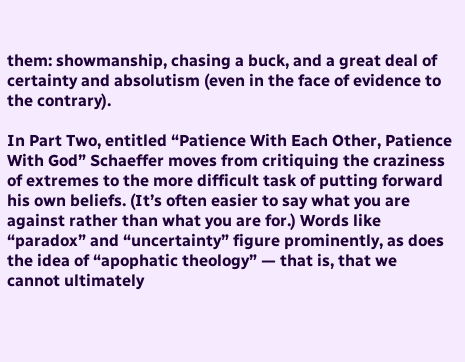them: showmanship, chasing a buck, and a great deal of certainty and absolutism (even in the face of evidence to the contrary).

In Part Two, entitled “Patience With Each Other, Patience With God” Schaeffer moves from critiquing the craziness of extremes to the more difficult task of putting forward his own beliefs. (It’s often easier to say what you are against rather than what you are for.) Words like “paradox” and “uncertainty” figure prominently, as does the idea of “apophatic theology” — that is, that we cannot ultimately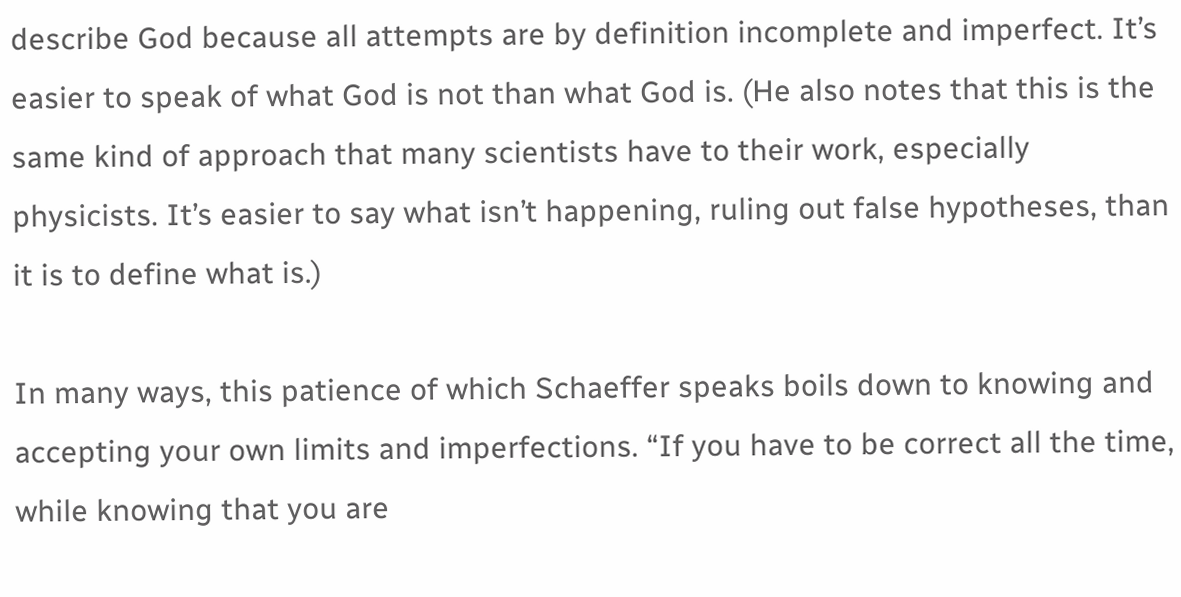describe God because all attempts are by definition incomplete and imperfect. It’s easier to speak of what God is not than what God is. (He also notes that this is the same kind of approach that many scientists have to their work, especially physicists. It’s easier to say what isn’t happening, ruling out false hypotheses, than it is to define what is.)

In many ways, this patience of which Schaeffer speaks boils down to knowing and accepting your own limits and imperfections. “If you have to be correct all the time, while knowing that you are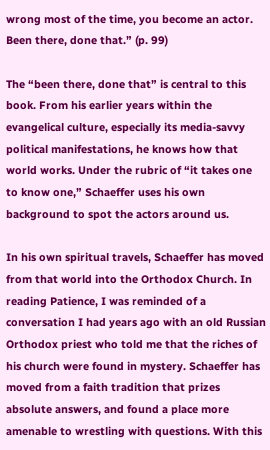wrong most of the time, you become an actor. Been there, done that.” (p. 99)

The “been there, done that” is central to this book. From his earlier years within the evangelical culture, especially its media-savvy political manifestations, he knows how that world works. Under the rubric of “it takes one to know one,” Schaeffer uses his own background to spot the actors around us.

In his own spiritual travels, Schaeffer has moved from that world into the Orthodox Church. In reading Patience, I was reminded of a conversation I had years ago with an old Russian Orthodox priest who told me that the riches of his church were found in mystery. Schaeffer has moved from a faith tradition that prizes absolute answers, and found a place more amenable to wrestling with questions. With this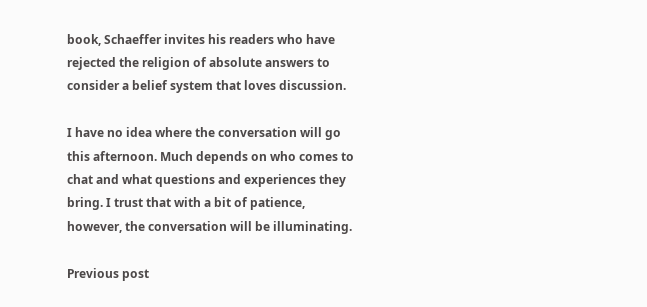book, Schaeffer invites his readers who have rejected the religion of absolute answers to consider a belief system that loves discussion.

I have no idea where the conversation will go this afternoon. Much depends on who comes to chat and what questions and experiences they bring. I trust that with a bit of patience, however, the conversation will be illuminating.

Previous post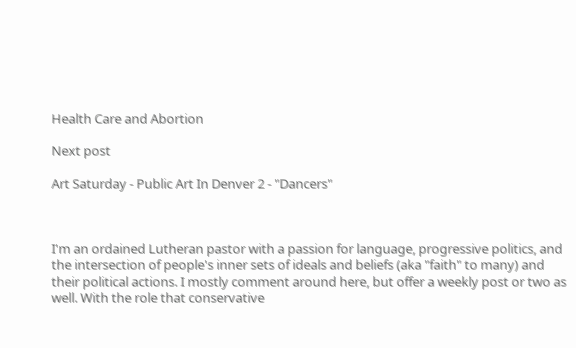Health Care and Abortion

Next post

Art Saturday - Public Art In Denver 2 - "Dancers"



I'm an ordained Lutheran pastor with a passion for language, progressive politics, and the intersection of people's inner sets of ideals and beliefs (aka "faith" to many) and their political actions. I mostly comment around here, but offer a weekly post or two as well. With the role that conservative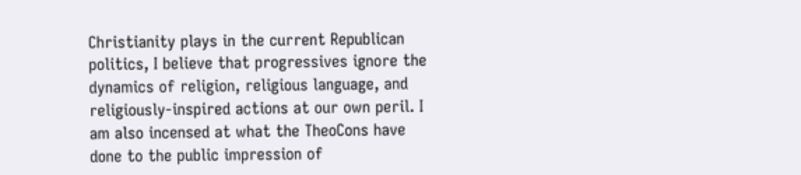Christianity plays in the current Republican politics, I believe that progressives ignore the dynamics of religion, religious language, and religiously-inspired actions at our own peril. I am also incensed at what the TheoCons have done to the public impression of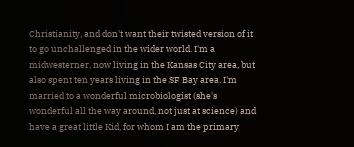Christianity, and don't want their twisted version of it to go unchallenged in the wider world. I'm a midwesterner, now living in the Kansas City area, but also spent ten years living in the SF Bay area. I'm married to a wonderful microbiologist (she's wonderful all the way around, not just at science) and have a great little Kid, for whom I am the primary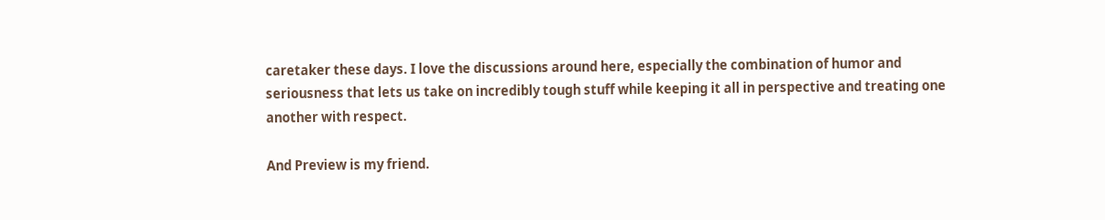caretaker these days. I love the discussions around here, especially the combination of humor and seriousness that lets us take on incredibly tough stuff while keeping it all in perspective and treating one another with respect.

And Preview is my friend.